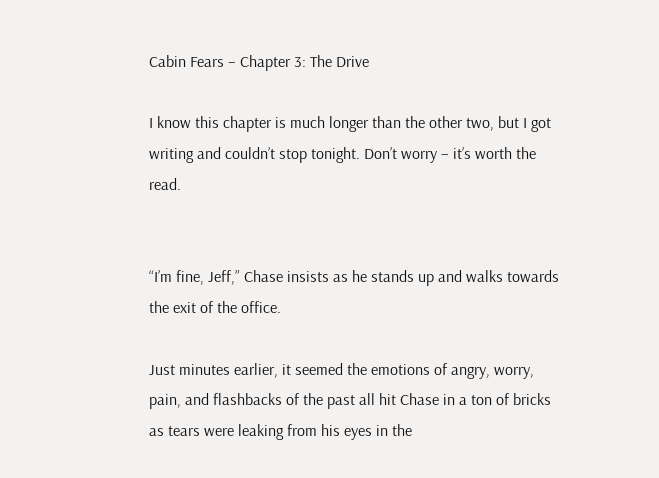Cabin Fears – Chapter 3: The Drive

I know this chapter is much longer than the other two, but I got writing and couldn’t stop tonight. Don’t worry – it’s worth the read.


“I’m fine, Jeff,” Chase insists as he stands up and walks towards the exit of the office.

Just minutes earlier, it seemed the emotions of angry, worry, pain, and flashbacks of the past all hit Chase in a ton of bricks as tears were leaking from his eyes in the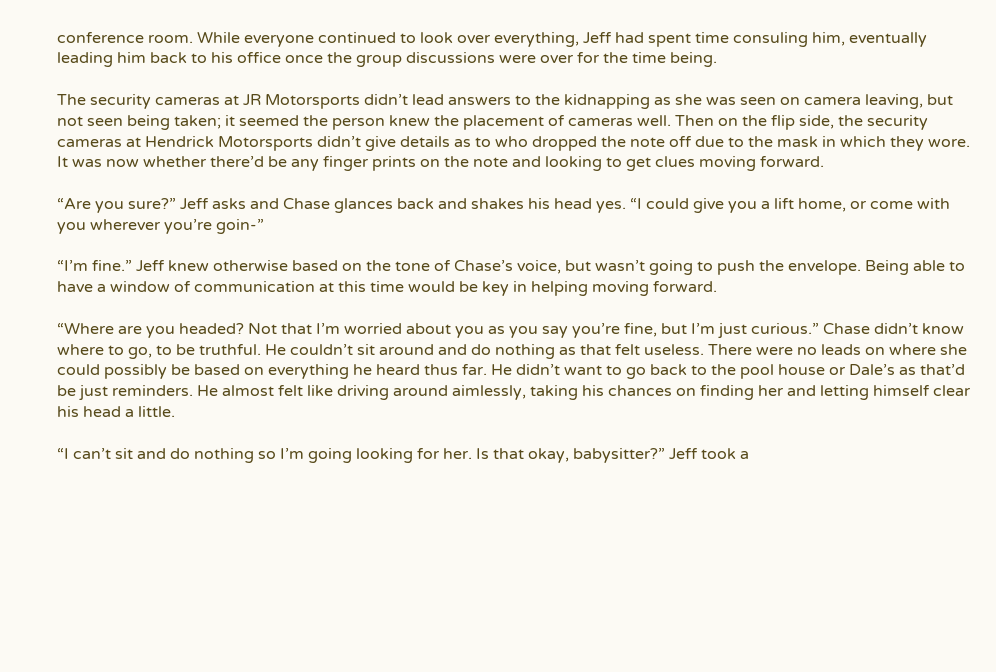conference room. While everyone continued to look over everything, Jeff had spent time consuling him, eventually leading him back to his office once the group discussions were over for the time being.

The security cameras at JR Motorsports didn’t lead answers to the kidnapping as she was seen on camera leaving, but not seen being taken; it seemed the person knew the placement of cameras well. Then on the flip side, the security cameras at Hendrick Motorsports didn’t give details as to who dropped the note off due to the mask in which they wore. It was now whether there’d be any finger prints on the note and looking to get clues moving forward.

“Are you sure?” Jeff asks and Chase glances back and shakes his head yes. “I could give you a lift home, or come with you wherever you’re goin-”

“I’m fine.” Jeff knew otherwise based on the tone of Chase’s voice, but wasn’t going to push the envelope. Being able to have a window of communication at this time would be key in helping moving forward.

“Where are you headed? Not that I’m worried about you as you say you’re fine, but I’m just curious.” Chase didn’t know where to go, to be truthful. He couldn’t sit around and do nothing as that felt useless. There were no leads on where she could possibly be based on everything he heard thus far. He didn’t want to go back to the pool house or Dale’s as that’d be just reminders. He almost felt like driving around aimlessly, taking his chances on finding her and letting himself clear his head a little.

“I can’t sit and do nothing so I’m going looking for her. Is that okay, babysitter?” Jeff took a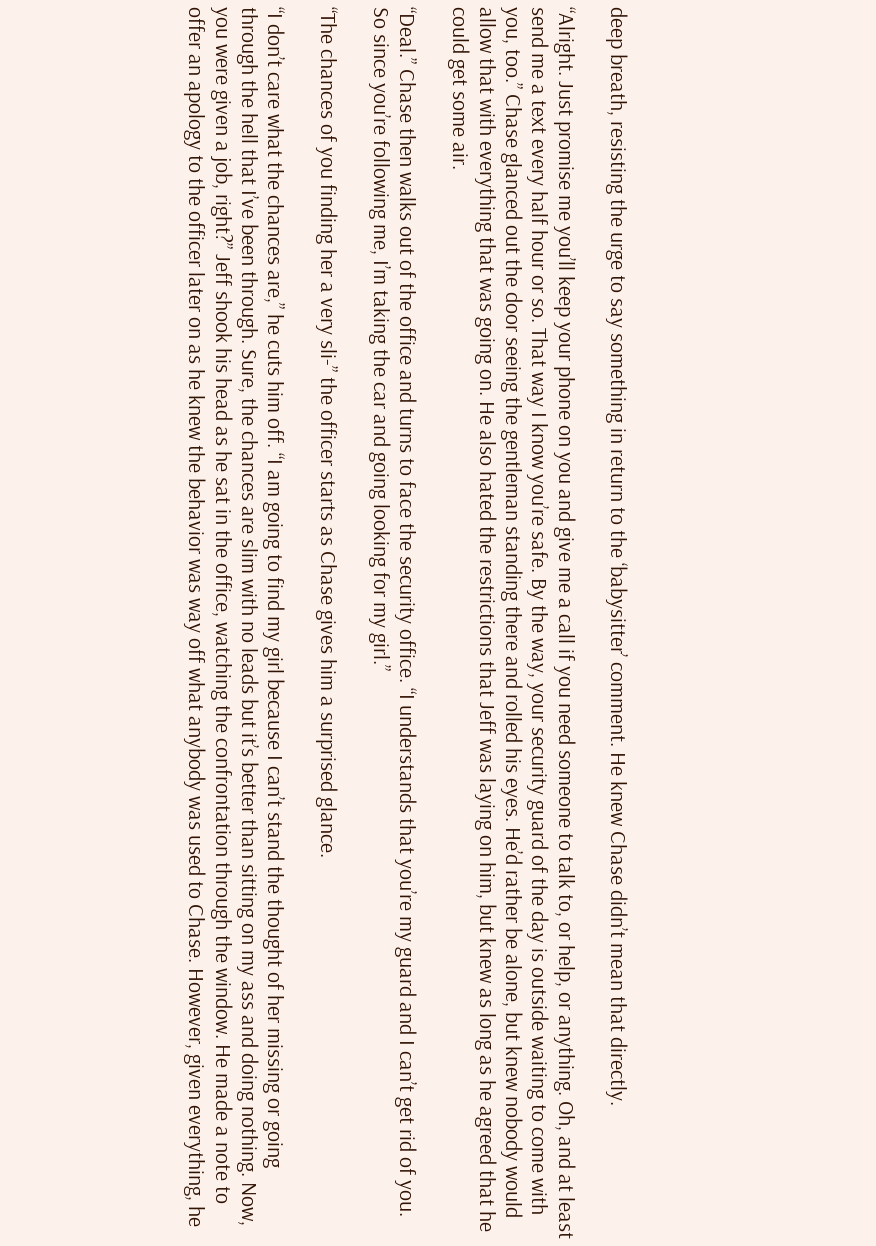deep breath, resisting the urge to say something in return to the ‘babysitter’ comment. He knew Chase didn’t mean that directly.

“Alright. Just promise me you’ll keep your phone on you and give me a call if you need someone to talk to, or help, or anything. Oh, and at least send me a text every half hour or so. That way I know you’re safe. By the way, your security guard of the day is outside waiting to come with you, too.” Chase glanced out the door seeing the gentleman standing there and rolled his eyes. He’d rather be alone, but knew nobody would allow that with everything that was going on. He also hated the restrictions that Jeff was laying on him, but knew as long as he agreed that he could get some air.

“Deal.” Chase then walks out of the office and turns to face the security office. “I understands that you’re my guard and I can’t get rid of you. So since you’re following me, I’m taking the car and going looking for my girl.”

“The chances of you finding her a very sli-” the officer starts as Chase gives him a surprised glance.

“I don’t care what the chances are,” he cuts him off. “I am going to find my girl because I can’t stand the thought of her missing or going through the hell that I’ve been through. Sure, the chances are slim with no leads but it’s better than sitting on my ass and doing nothing. Now, you were given a job, right?” Jeff shook his head as he sat in the office, watching the confrontation through the window. He made a note to offer an apology to the officer later on as he knew the behavior was way off what anybody was used to Chase. However, given everything, he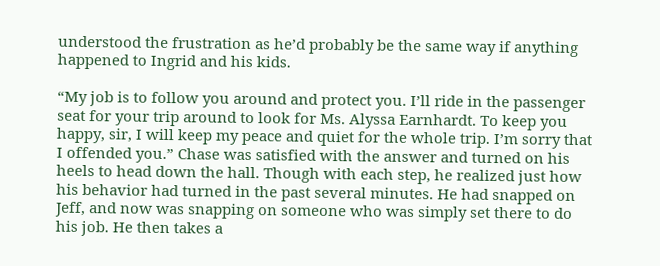understood the frustration as he’d probably be the same way if anything happened to Ingrid and his kids.

“My job is to follow you around and protect you. I’ll ride in the passenger seat for your trip around to look for Ms. Alyssa Earnhardt. To keep you happy, sir, I will keep my peace and quiet for the whole trip. I’m sorry that I offended you.” Chase was satisfied with the answer and turned on his heels to head down the hall. Though with each step, he realized just how his behavior had turned in the past several minutes. He had snapped on Jeff, and now was snapping on someone who was simply set there to do his job. He then takes a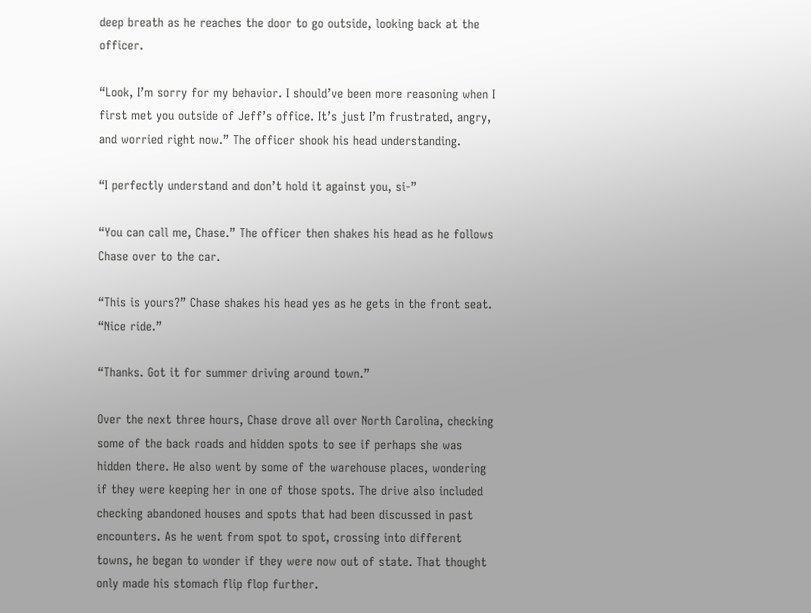deep breath as he reaches the door to go outside, looking back at the officer.

“Look, I’m sorry for my behavior. I should’ve been more reasoning when I first met you outside of Jeff’s office. It’s just I’m frustrated, angry, and worried right now.” The officer shook his head understanding.

“I perfectly understand and don’t hold it against you, si-”

“You can call me, Chase.” The officer then shakes his head as he follows Chase over to the car.

“This is yours?” Chase shakes his head yes as he gets in the front seat. “Nice ride.”

“Thanks. Got it for summer driving around town.”

Over the next three hours, Chase drove all over North Carolina, checking some of the back roads and hidden spots to see if perhaps she was hidden there. He also went by some of the warehouse places, wondering if they were keeping her in one of those spots. The drive also included checking abandoned houses and spots that had been discussed in past encounters. As he went from spot to spot, crossing into different towns, he began to wonder if they were now out of state. That thought only made his stomach flip flop further.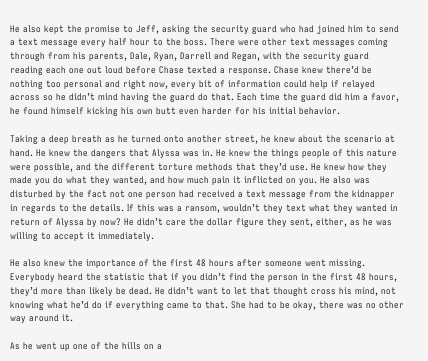He also kept the promise to Jeff, asking the security guard who had joined him to send a text message every half hour to the boss. There were other text messages coming through from his parents, Dale, Ryan, Darrell and Regan, with the security guard reading each one out loud before Chase texted a response. Chase knew there’d be nothing too personal and right now, every bit of information could help if relayed across so he didn’t mind having the guard do that. Each time the guard did him a favor, he found himself kicking his own butt even harder for his initial behavior.

Taking a deep breath as he turned onto another street, he knew about the scenario at hand. He knew the dangers that Alyssa was in. He knew the things people of this nature were possible, and the different torture methods that they’d use. He knew how they made you do what they wanted, and how much pain it inflicted on you. He also was disturbed by the fact not one person had received a text message from the kidnapper in regards to the details. If this was a ransom, wouldn’t they text what they wanted in return of Alyssa by now? He didn’t care the dollar figure they sent, either, as he was willing to accept it immediately.

He also knew the importance of the first 48 hours after someone went missing. Everybody heard the statistic that if you didn’t find the person in the first 48 hours, they’d more than likely be dead. He didn’t want to let that thought cross his mind, not knowing what he’d do if everything came to that. She had to be okay, there was no other way around it.

As he went up one of the hills on a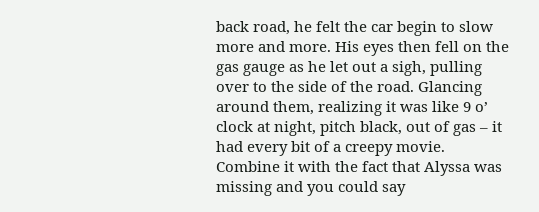back road, he felt the car begin to slow more and more. His eyes then fell on the gas gauge as he let out a sigh, pulling over to the side of the road. Glancing around them, realizing it was like 9 o’ clock at night, pitch black, out of gas – it had every bit of a creepy movie. Combine it with the fact that Alyssa was missing and you could say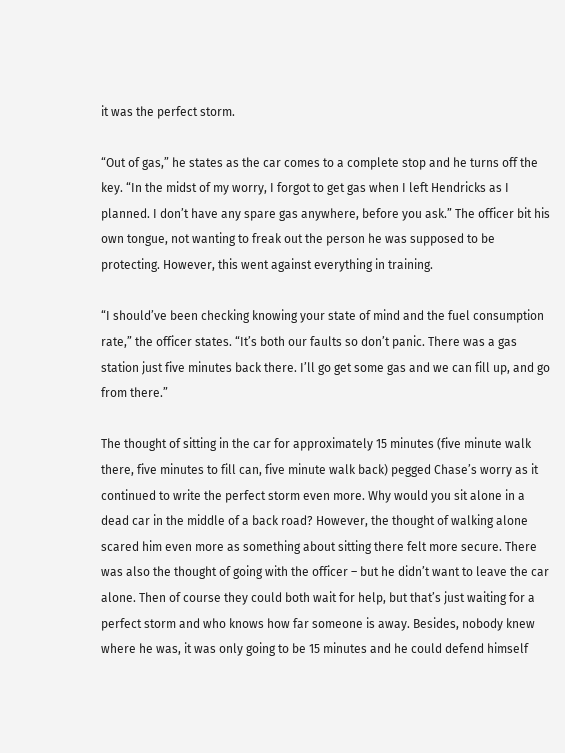it was the perfect storm.

“Out of gas,” he states as the car comes to a complete stop and he turns off the key. “In the midst of my worry, I forgot to get gas when I left Hendricks as I planned. I don’t have any spare gas anywhere, before you ask.” The officer bit his own tongue, not wanting to freak out the person he was supposed to be protecting. However, this went against everything in training.

“I should’ve been checking knowing your state of mind and the fuel consumption rate,” the officer states. “It’s both our faults so don’t panic. There was a gas station just five minutes back there. I’ll go get some gas and we can fill up, and go from there.”

The thought of sitting in the car for approximately 15 minutes (five minute walk there, five minutes to fill can, five minute walk back) pegged Chase’s worry as it continued to write the perfect storm even more. Why would you sit alone in a dead car in the middle of a back road? However, the thought of walking alone scared him even more as something about sitting there felt more secure. There was also the thought of going with the officer – but he didn’t want to leave the car alone. Then of course they could both wait for help, but that’s just waiting for a perfect storm and who knows how far someone is away. Besides, nobody knew where he was, it was only going to be 15 minutes and he could defend himself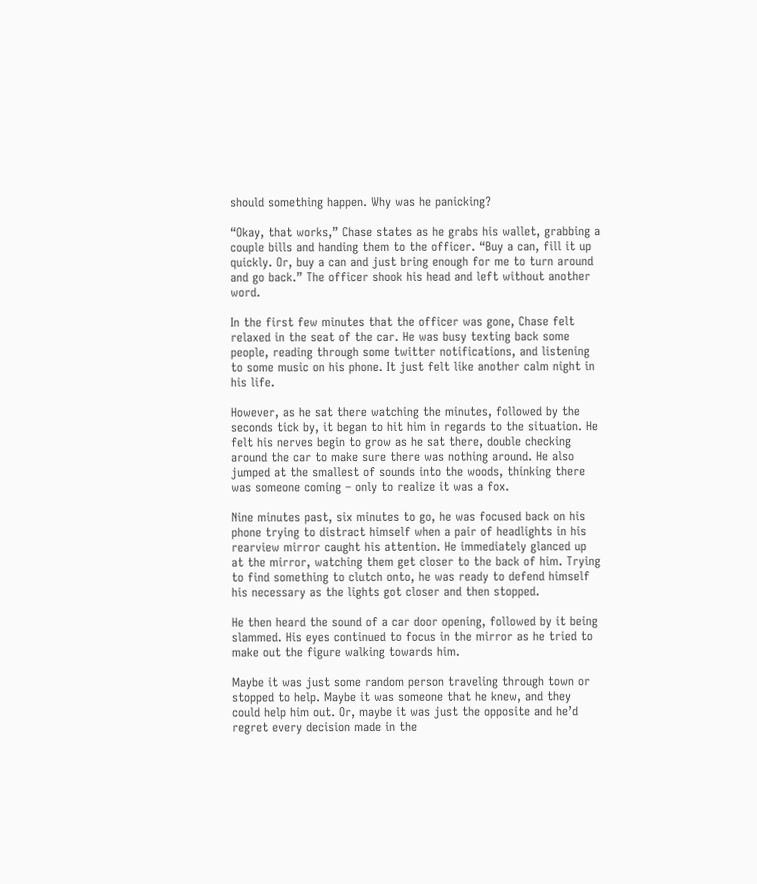should something happen. Why was he panicking?

“Okay, that works,” Chase states as he grabs his wallet, grabbing a couple bills and handing them to the officer. “Buy a can, fill it up quickly. Or, buy a can and just bring enough for me to turn around and go back.” The officer shook his head and left without another word.

In the first few minutes that the officer was gone, Chase felt relaxed in the seat of the car. He was busy texting back some people, reading through some twitter notifications, and listening to some music on his phone. It just felt like another calm night in his life.

However, as he sat there watching the minutes, followed by the seconds tick by, it began to hit him in regards to the situation. He felt his nerves begin to grow as he sat there, double checking around the car to make sure there was nothing around. He also jumped at the smallest of sounds into the woods, thinking there was someone coming – only to realize it was a fox.

Nine minutes past, six minutes to go, he was focused back on his phone trying to distract himself when a pair of headlights in his rearview mirror caught his attention. He immediately glanced up at the mirror, watching them get closer to the back of him. Trying to find something to clutch onto, he was ready to defend himself his necessary as the lights got closer and then stopped.

He then heard the sound of a car door opening, followed by it being slammed. His eyes continued to focus in the mirror as he tried to make out the figure walking towards him.

Maybe it was just some random person traveling through town or stopped to help. Maybe it was someone that he knew, and they could help him out. Or, maybe it was just the opposite and he’d regret every decision made in the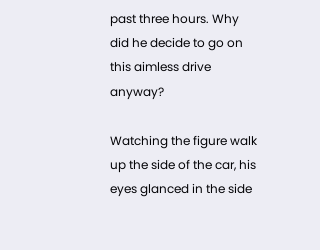past three hours. Why did he decide to go on this aimless drive anyway?

Watching the figure walk up the side of the car, his eyes glanced in the side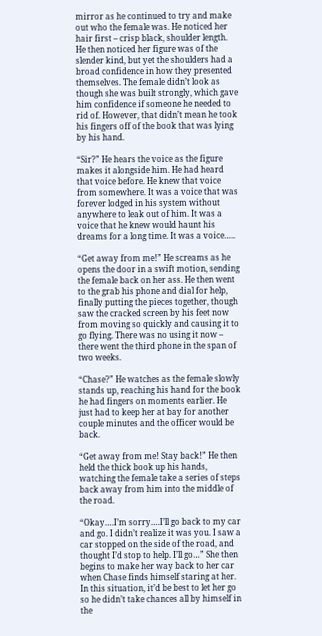mirror as he continued to try and make out who the female was. He noticed her hair first – crisp black, shoulder length. He then noticed her figure was of the slender kind, but yet the shoulders had a broad confidence in how they presented themselves. The female didn’t look as though she was built strongly, which gave him confidence if someone he needed to rid of. However, that didn’t mean he took his fingers off of the book that was lying by his hand.

“Sir?” He hears the voice as the figure makes it alongside him. He had heard that voice before. He knew that voice from somewhere. It was a voice that was forever lodged in his system without anywhere to leak out of him. It was a voice that he knew would haunt his dreams for a long time. It was a voice…..

“Get away from me!” He screams as he opens the door in a swift motion, sending the female back on her ass. He then went to the grab his phone and dial for help, finally putting the pieces together, though saw the cracked screen by his feet now from moving so quickly and causing it to go flying. There was no using it now – there went the third phone in the span of two weeks.

“Chase?” He watches as the female slowly stands up, reaching his hand for the book he had fingers on moments earlier. He just had to keep her at bay for another couple minutes and the officer would be back.

“Get away from me! Stay back!” He then held the thick book up his hands, watching the female take a series of steps back away from him into the middle of the road.

“Okay….I’m sorry….I’ll go back to my car and go. I didn’t realize it was you. I saw a car stopped on the side of the road, and thought I’d stop to help. I’ll go…” She then begins to make her way back to her car when Chase finds himself staring at her. In this situation, it’d be best to let her go so he didn’t take chances all by himself in the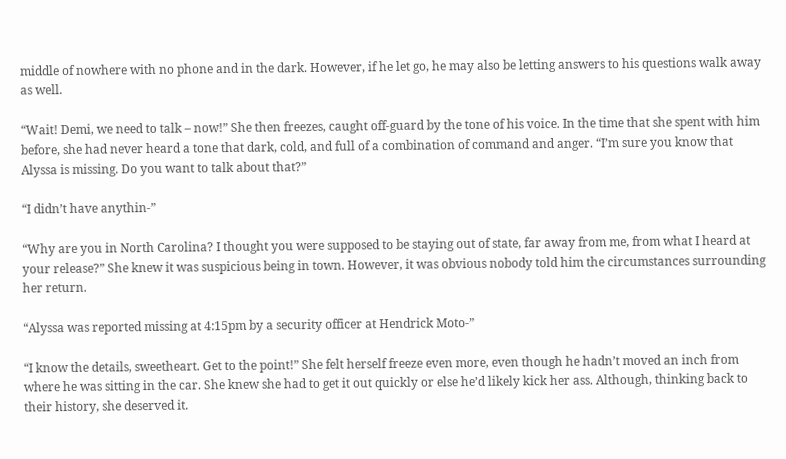middle of nowhere with no phone and in the dark. However, if he let go, he may also be letting answers to his questions walk away as well.

“Wait! Demi, we need to talk – now!” She then freezes, caught off-guard by the tone of his voice. In the time that she spent with him before, she had never heard a tone that dark, cold, and full of a combination of command and anger. “I’m sure you know that Alyssa is missing. Do you want to talk about that?”

“I didn’t have anythin-”

“Why are you in North Carolina? I thought you were supposed to be staying out of state, far away from me, from what I heard at your release?” She knew it was suspicious being in town. However, it was obvious nobody told him the circumstances surrounding her return.

“Alyssa was reported missing at 4:15pm by a security officer at Hendrick Moto-”

“I know the details, sweetheart. Get to the point!” She felt herself freeze even more, even though he hadn’t moved an inch from where he was sitting in the car. She knew she had to get it out quickly or else he’d likely kick her ass. Although, thinking back to their history, she deserved it.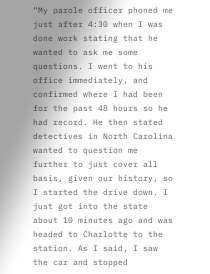“My parole officer phoned me just after 4:30 when I was done work stating that he wanted to ask me some questions. I went to his office immediately, and confirmed where I had been for the past 48 hours so he had record. He then stated detectives in North Carolina wanted to question me further to just cover all basis, given our history, so I started the drive down. I just got into the state about 10 minutes ago and was headed to Charlotte to the station. As I said, I saw the car and stopped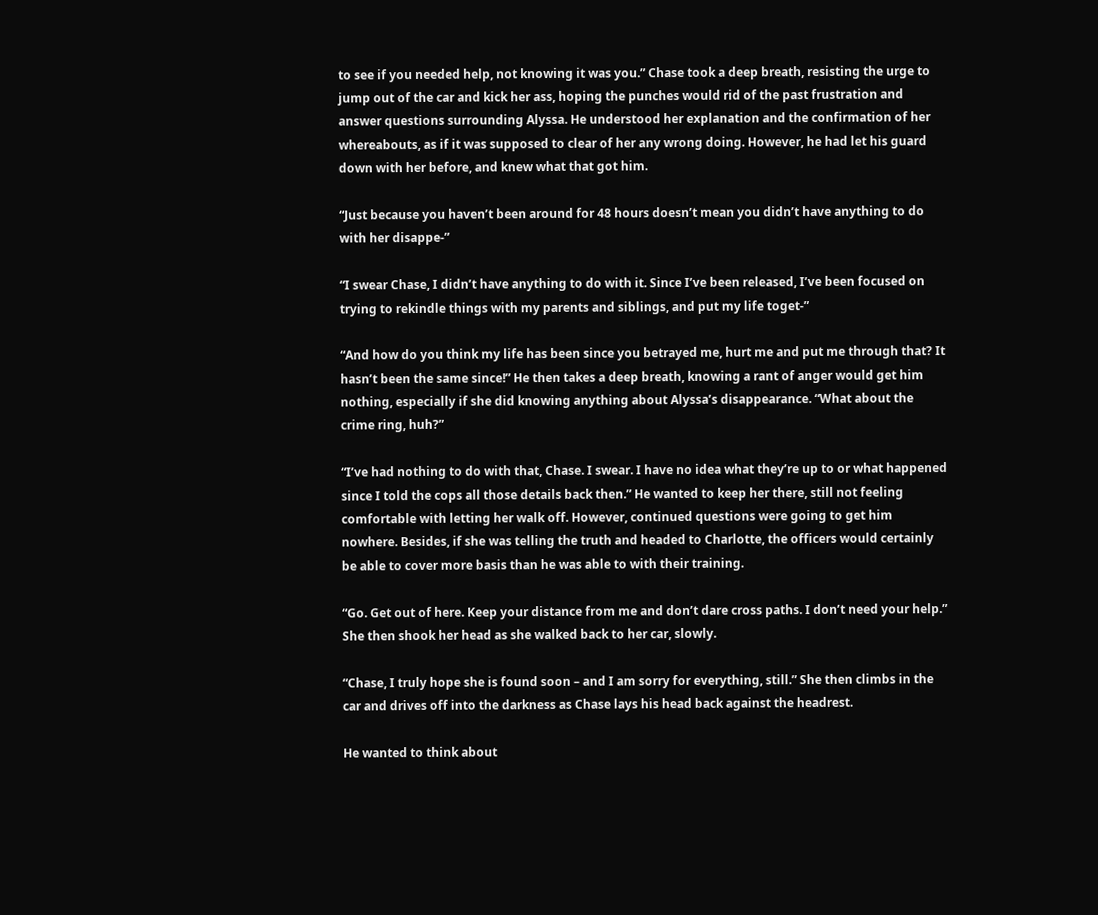to see if you needed help, not knowing it was you.” Chase took a deep breath, resisting the urge to jump out of the car and kick her ass, hoping the punches would rid of the past frustration and answer questions surrounding Alyssa. He understood her explanation and the confirmation of her whereabouts, as if it was supposed to clear of her any wrong doing. However, he had let his guard down with her before, and knew what that got him.

“Just because you haven’t been around for 48 hours doesn’t mean you didn’t have anything to do with her disappe-”

“I swear Chase, I didn’t have anything to do with it. Since I’ve been released, I’ve been focused on trying to rekindle things with my parents and siblings, and put my life toget-”

“And how do you think my life has been since you betrayed me, hurt me and put me through that? It hasn’t been the same since!” He then takes a deep breath, knowing a rant of anger would get him nothing, especially if she did knowing anything about Alyssa’s disappearance. “What about the crime ring, huh?”

“I’ve had nothing to do with that, Chase. I swear. I have no idea what they’re up to or what happened since I told the cops all those details back then.” He wanted to keep her there, still not feeling comfortable with letting her walk off. However, continued questions were going to get him nowhere. Besides, if she was telling the truth and headed to Charlotte, the officers would certainly be able to cover more basis than he was able to with their training.

“Go. Get out of here. Keep your distance from me and don’t dare cross paths. I don’t need your help.” She then shook her head as she walked back to her car, slowly.

“Chase, I truly hope she is found soon – and I am sorry for everything, still.” She then climbs in the car and drives off into the darkness as Chase lays his head back against the headrest.

He wanted to think about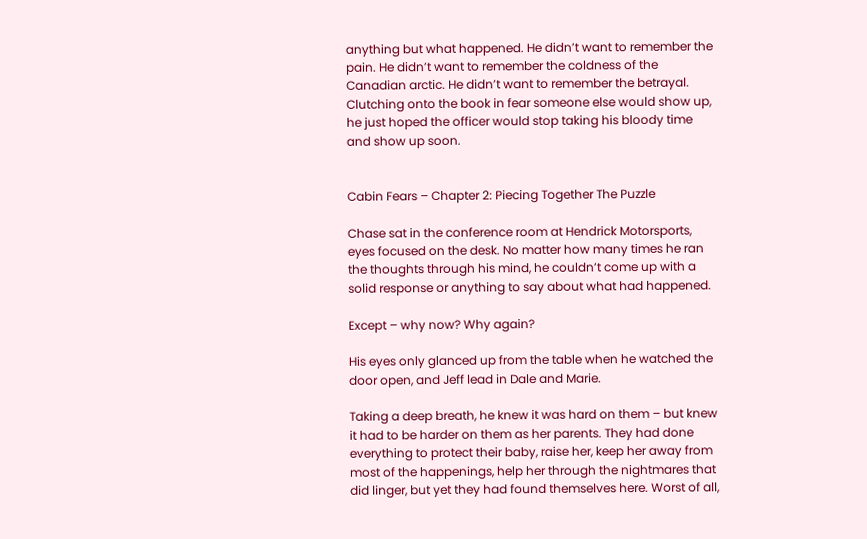anything but what happened. He didn’t want to remember the pain. He didn’t want to remember the coldness of the Canadian arctic. He didn’t want to remember the betrayal. Clutching onto the book in fear someone else would show up, he just hoped the officer would stop taking his bloody time and show up soon.


Cabin Fears – Chapter 2: Piecing Together The Puzzle

Chase sat in the conference room at Hendrick Motorsports, eyes focused on the desk. No matter how many times he ran the thoughts through his mind, he couldn’t come up with a solid response or anything to say about what had happened.

Except – why now? Why again?

His eyes only glanced up from the table when he watched the door open, and Jeff lead in Dale and Marie.

Taking a deep breath, he knew it was hard on them – but knew it had to be harder on them as her parents. They had done everything to protect their baby, raise her, keep her away from most of the happenings, help her through the nightmares that did linger, but yet they had found themselves here. Worst of all,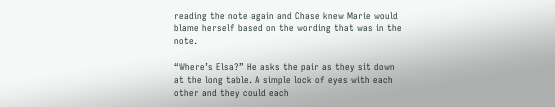reading the note again and Chase knew Marie would blame herself based on the wording that was in the note.

“Where’s Elsa?” He asks the pair as they sit down at the long table. A simple lock of eyes with each other and they could each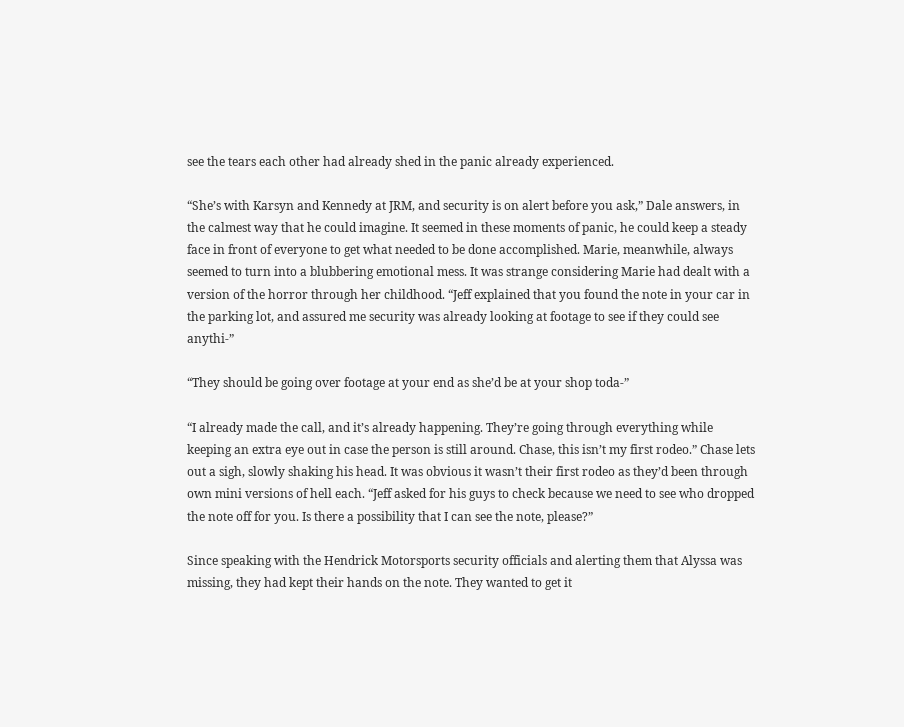see the tears each other had already shed in the panic already experienced.

“She’s with Karsyn and Kennedy at JRM, and security is on alert before you ask,” Dale answers, in the calmest way that he could imagine. It seemed in these moments of panic, he could keep a steady face in front of everyone to get what needed to be done accomplished. Marie, meanwhile, always seemed to turn into a blubbering emotional mess. It was strange considering Marie had dealt with a version of the horror through her childhood. “Jeff explained that you found the note in your car in the parking lot, and assured me security was already looking at footage to see if they could see anythi-”

“They should be going over footage at your end as she’d be at your shop toda-”

“I already made the call, and it’s already happening. They’re going through everything while keeping an extra eye out in case the person is still around. Chase, this isn’t my first rodeo.” Chase lets out a sigh, slowly shaking his head. It was obvious it wasn’t their first rodeo as they’d been through own mini versions of hell each. “Jeff asked for his guys to check because we need to see who dropped the note off for you. Is there a possibility that I can see the note, please?”

Since speaking with the Hendrick Motorsports security officials and alerting them that Alyssa was missing, they had kept their hands on the note. They wanted to get it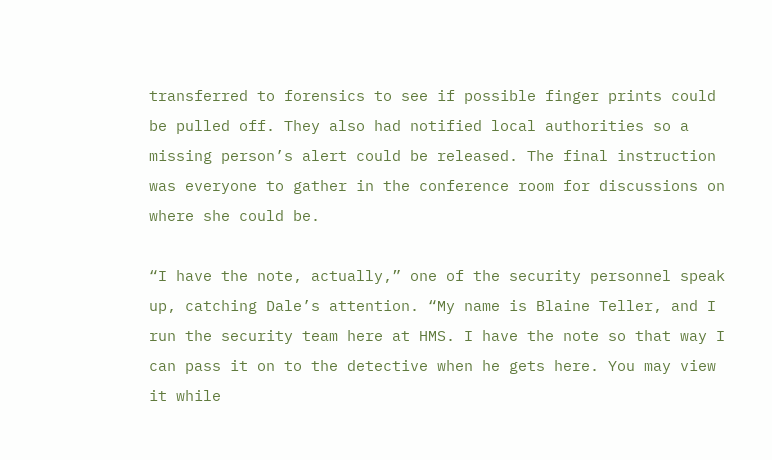transferred to forensics to see if possible finger prints could be pulled off. They also had notified local authorities so a missing person’s alert could be released. The final instruction was everyone to gather in the conference room for discussions on where she could be.

“I have the note, actually,” one of the security personnel speak up, catching Dale’s attention. “My name is Blaine Teller, and I run the security team here at HMS. I have the note so that way I can pass it on to the detective when he gets here. You may view it while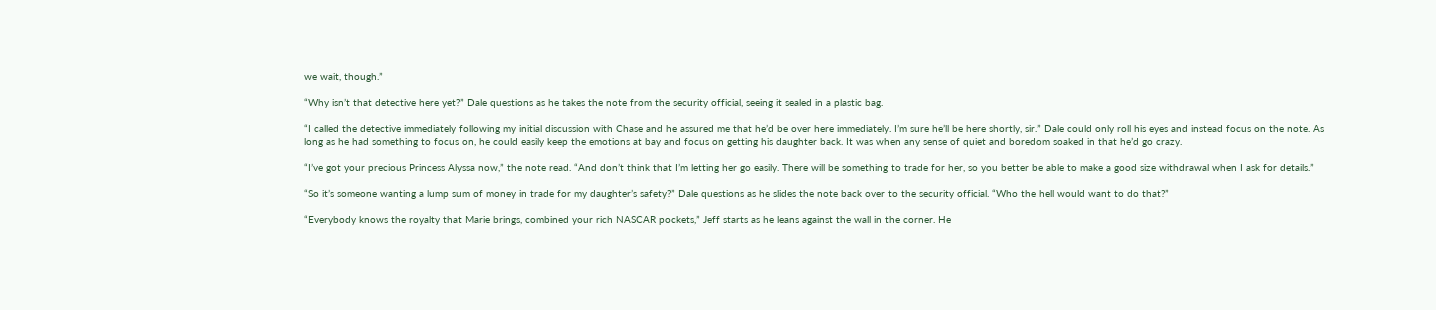we wait, though.”

“Why isn’t that detective here yet?” Dale questions as he takes the note from the security official, seeing it sealed in a plastic bag.

“I called the detective immediately following my initial discussion with Chase and he assured me that he’d be over here immediately. I’m sure he’ll be here shortly, sir.” Dale could only roll his eyes and instead focus on the note. As long as he had something to focus on, he could easily keep the emotions at bay and focus on getting his daughter back. It was when any sense of quiet and boredom soaked in that he’d go crazy.

“I’ve got your precious Princess Alyssa now,” the note read. “And don’t think that I’m letting her go easily. There will be something to trade for her, so you better be able to make a good size withdrawal when I ask for details.”

“So it’s someone wanting a lump sum of money in trade for my daughter’s safety?” Dale questions as he slides the note back over to the security official. “Who the hell would want to do that?”

“Everybody knows the royalty that Marie brings, combined your rich NASCAR pockets,” Jeff starts as he leans against the wall in the corner. He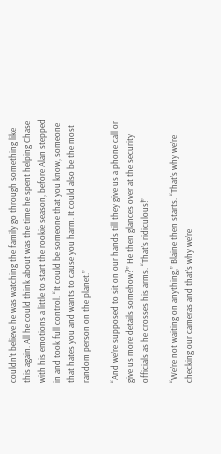couldn’t believe he was watching the family go through something like this again. All he could think about was the time he spent helping Chase with his emotions a little to start the rookie season, before Alan stepped in and took full control. “It could be someone that you know, someone that hates you and wants to cause you harm. It could also be the most random person on the planet.”

“And we’re supposed to sit on our hands till they give us a phone call or give us more details somehow?” He then glances over at the security officials as he crosses his arms. “That’s ridiculous!”

“We’re not waiting on anything,” Blaine then starts. “That’s why we’re checking our cameras and that’s why we’re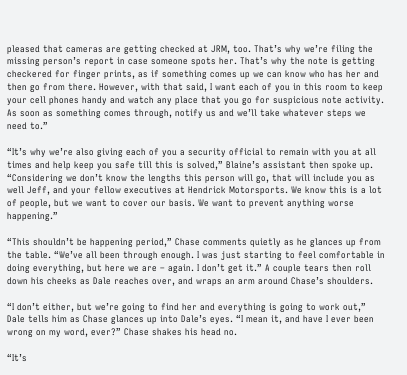pleased that cameras are getting checked at JRM, too. That’s why we’re filing the missing person’s report in case someone spots her. That’s why the note is getting checkered for finger prints, as if something comes up we can know who has her and then go from there. However, with that said, I want each of you in this room to keep your cell phones handy and watch any place that you go for suspicious note activity. As soon as something comes through, notify us and we’ll take whatever steps we need to.”

“It’s why we’re also giving each of you a security official to remain with you at all times and help keep you safe till this is solved,” Blaine’s assistant then spoke up. “Considering we don’t know the lengths this person will go, that will include you as well Jeff, and your fellow executives at Hendrick Motorsports. We know this is a lot of people, but we want to cover our basis. We want to prevent anything worse happening.”

“This shouldn’t be happening period,” Chase comments quietly as he glances up from the table. “We’ve all been through enough. I was just starting to feel comfortable in doing everything, but here we are – again. I don’t get it.” A couple tears then roll down his cheeks as Dale reaches over, and wraps an arm around Chase’s shoulders.

“I don’t either, but we’re going to find her and everything is going to work out,” Dale tells him as Chase glances up into Dale’s eyes. “I mean it, and have I ever been wrong on my word, ever?” Chase shakes his head no.

“It’s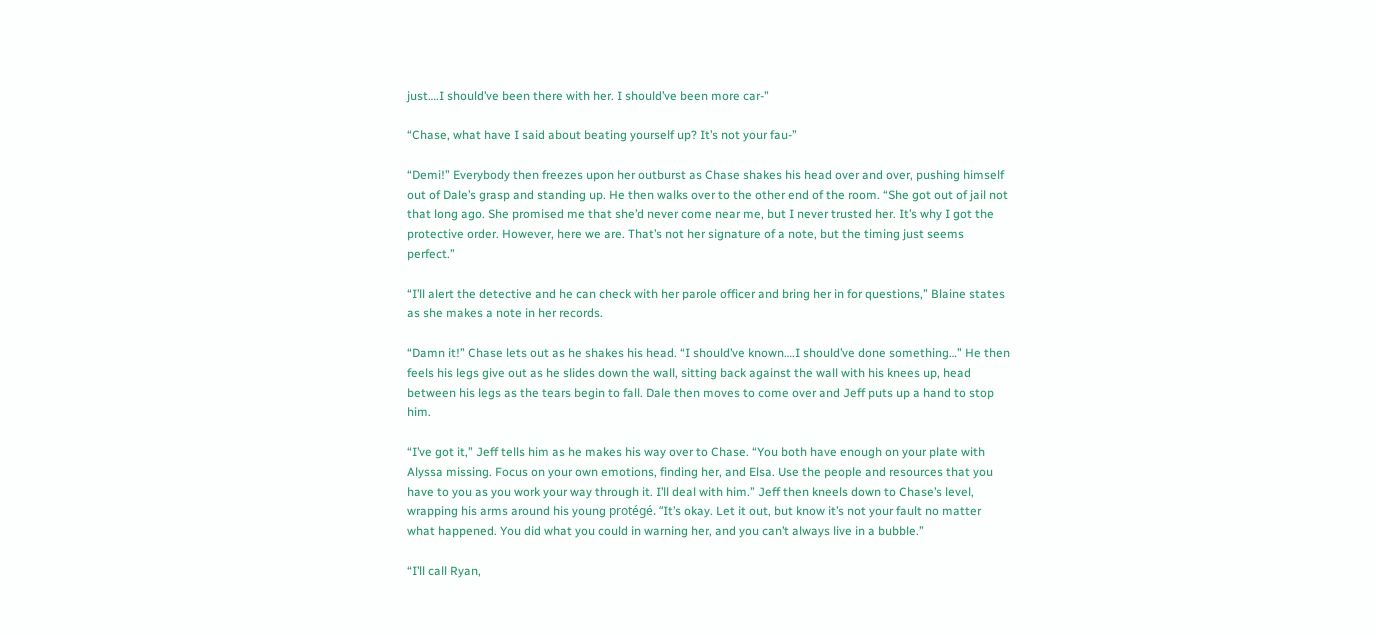just….I should’ve been there with her. I should’ve been more car-”

“Chase, what have I said about beating yourself up? It’s not your fau-”

“Demi!” Everybody then freezes upon her outburst as Chase shakes his head over and over, pushing himself out of Dale’s grasp and standing up. He then walks over to the other end of the room. “She got out of jail not that long ago. She promised me that she’d never come near me, but I never trusted her. It’s why I got the protective order. However, here we are. That’s not her signature of a note, but the timing just seems perfect.”

“I’ll alert the detective and he can check with her parole officer and bring her in for questions,” Blaine states as she makes a note in her records.

“Damn it!” Chase lets out as he shakes his head. “I should’ve known….I should’ve done something…” He then feels his legs give out as he slides down the wall, sitting back against the wall with his knees up, head between his legs as the tears begin to fall. Dale then moves to come over and Jeff puts up a hand to stop him.

“I’ve got it,” Jeff tells him as he makes his way over to Chase. “You both have enough on your plate with Alyssa missing. Focus on your own emotions, finding her, and Elsa. Use the people and resources that you have to you as you work your way through it. I’ll deal with him.” Jeff then kneels down to Chase’s level, wrapping his arms around his young protégé. “It’s okay. Let it out, but know it’s not your fault no matter what happened. You did what you could in warning her, and you can’t always live in a bubble.”

“I’ll call Ryan,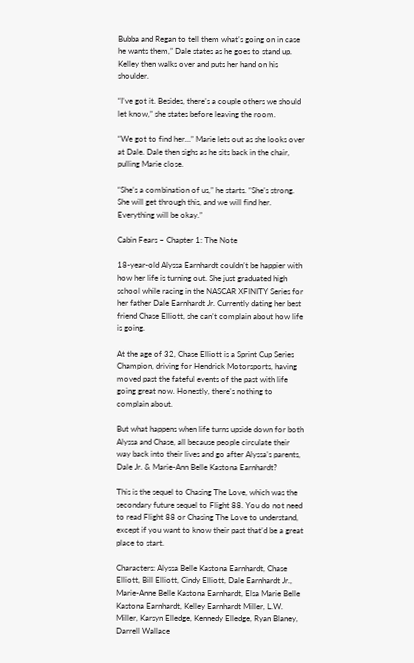Bubba and Regan to tell them what’s going on in case he wants them,” Dale states as he goes to stand up. Kelley then walks over and puts her hand on his shoulder.

“I’ve got it. Besides, there’s a couple others we should let know,” she states before leaving the room.

“We got to find her…” Marie lets out as she looks over at Dale. Dale then sighs as he sits back in the chair, pulling Marie close.

“She’s a combination of us,” he starts. “She’s strong. She will get through this, and we will find her. Everything will be okay.”

Cabin Fears – Chapter 1: The Note

18-year-old Alyssa Earnhardt couldn’t be happier with how her life is turning out. She just graduated high school while racing in the NASCAR XFINITY Series for her father Dale Earnhardt Jr. Currently dating her best friend Chase Elliott, she can’t complain about how life is going.

At the age of 32, Chase Elliott is a Sprint Cup Series Champion, driving for Hendrick Motorsports, having moved past the fateful events of the past with life going great now. Honestly, there’s nothing to complain about.

But what happens when life turns upside down for both Alyssa and Chase, all because people circulate their way back into their lives and go after Alyssa’s parents, Dale Jr. & Marie-Ann Belle Kastona Earnhardt?

This is the sequel to Chasing The Love, which was the secondary future sequel to Flight 88. You do not need to read Flight 88 or Chasing The Love to understand, except if you want to know their past that’d be a great place to start.

Characters: Alyssa Belle Kastona Earnhardt, Chase Elliott, Bill Elliott, Cindy Elliott, Dale Earnhardt Jr., Marie-Anne Belle Kastona Earnhardt, Elsa Marie Belle Kastona Earnhardt, Kelley Earnhardt Miller, L.W. Miller, Karsyn Elledge, Kennedy Elledge, Ryan Blaney, Darrell Wallace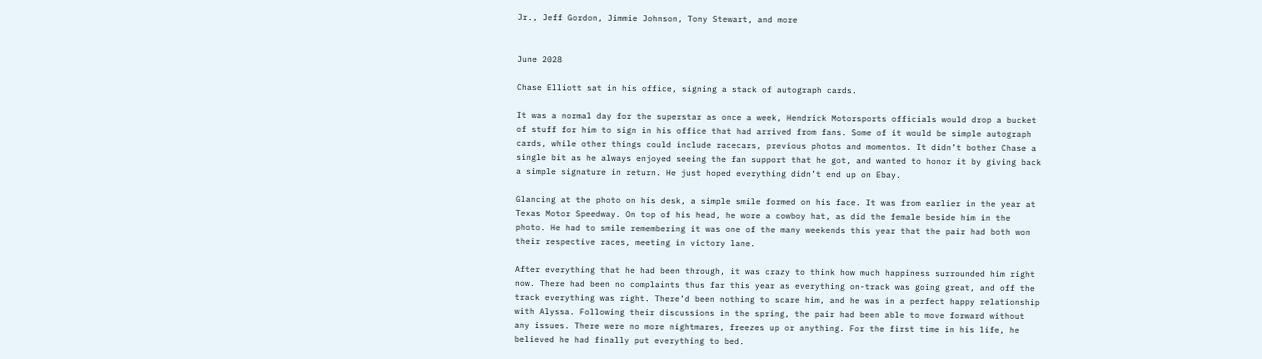Jr., Jeff Gordon, Jimmie Johnson, Tony Stewart, and more


June 2028

Chase Elliott sat in his office, signing a stack of autograph cards.

It was a normal day for the superstar as once a week, Hendrick Motorsports officials would drop a bucket of stuff for him to sign in his office that had arrived from fans. Some of it would be simple autograph cards, while other things could include racecars, previous photos and momentos. It didn’t bother Chase a single bit as he always enjoyed seeing the fan support that he got, and wanted to honor it by giving back a simple signature in return. He just hoped everything didn’t end up on Ebay.

Glancing at the photo on his desk, a simple smile formed on his face. It was from earlier in the year at Texas Motor Speedway. On top of his head, he wore a cowboy hat, as did the female beside him in the photo. He had to smile remembering it was one of the many weekends this year that the pair had both won their respective races, meeting in victory lane.

After everything that he had been through, it was crazy to think how much happiness surrounded him right now. There had been no complaints thus far this year as everything on-track was going great, and off the track everything was right. There’d been nothing to scare him, and he was in a perfect happy relationship with Alyssa. Following their discussions in the spring, the pair had been able to move forward without any issues. There were no more nightmares, freezes up or anything. For the first time in his life, he believed he had finally put everything to bed.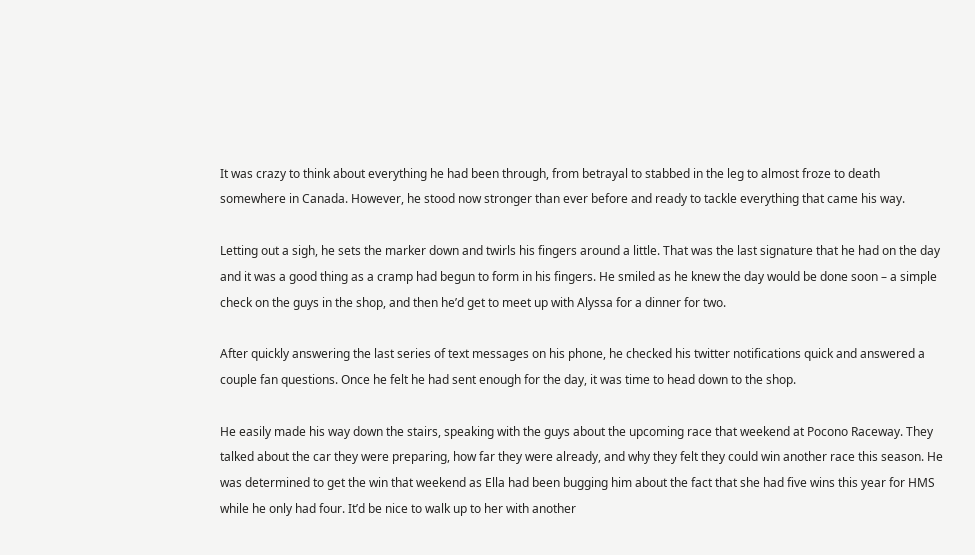It was crazy to think about everything he had been through, from betrayal to stabbed in the leg to almost froze to death somewhere in Canada. However, he stood now stronger than ever before and ready to tackle everything that came his way.

Letting out a sigh, he sets the marker down and twirls his fingers around a little. That was the last signature that he had on the day and it was a good thing as a cramp had begun to form in his fingers. He smiled as he knew the day would be done soon – a simple check on the guys in the shop, and then he’d get to meet up with Alyssa for a dinner for two.

After quickly answering the last series of text messages on his phone, he checked his twitter notifications quick and answered a couple fan questions. Once he felt he had sent enough for the day, it was time to head down to the shop.

He easily made his way down the stairs, speaking with the guys about the upcoming race that weekend at Pocono Raceway. They talked about the car they were preparing, how far they were already, and why they felt they could win another race this season. He was determined to get the win that weekend as Ella had been bugging him about the fact that she had five wins this year for HMS while he only had four. It’d be nice to walk up to her with another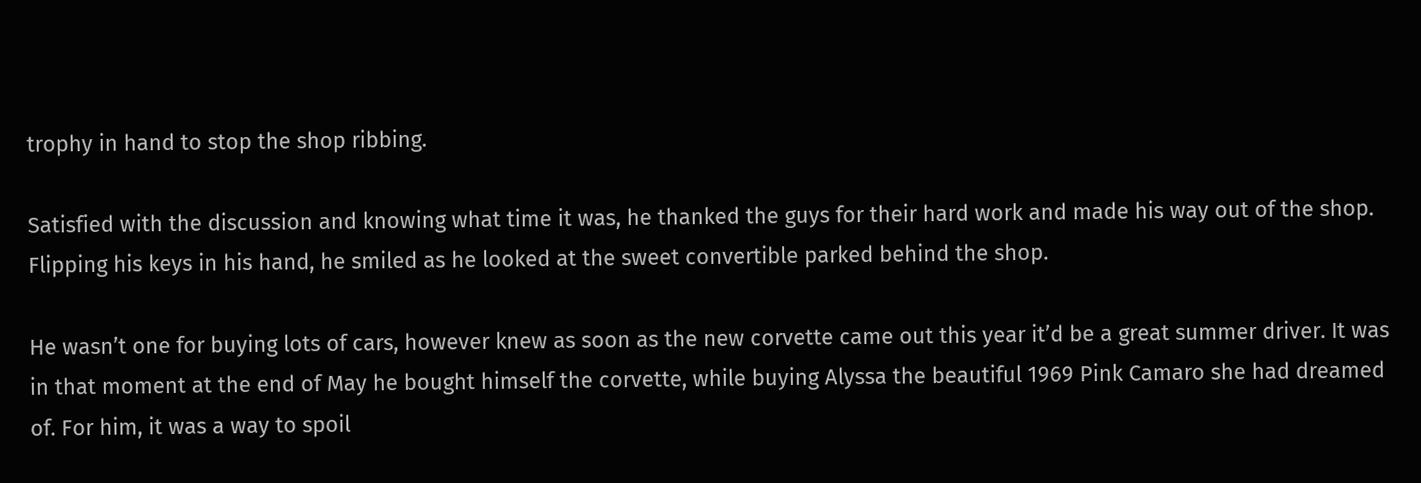trophy in hand to stop the shop ribbing.

Satisfied with the discussion and knowing what time it was, he thanked the guys for their hard work and made his way out of the shop. Flipping his keys in his hand, he smiled as he looked at the sweet convertible parked behind the shop.

He wasn’t one for buying lots of cars, however knew as soon as the new corvette came out this year it’d be a great summer driver. It was in that moment at the end of May he bought himself the corvette, while buying Alyssa the beautiful 1969 Pink Camaro she had dreamed of. For him, it was a way to spoil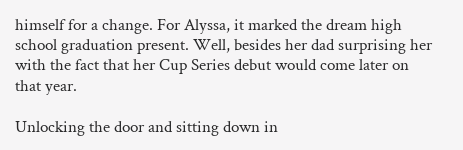himself for a change. For Alyssa, it marked the dream high school graduation present. Well, besides her dad surprising her with the fact that her Cup Series debut would come later on that year.

Unlocking the door and sitting down in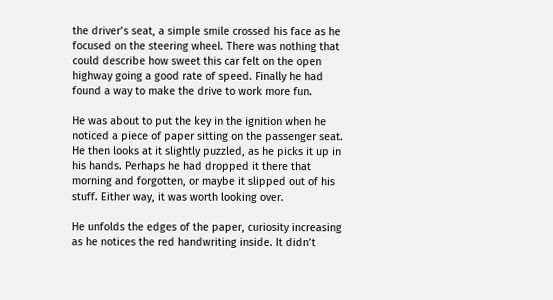the driver’s seat, a simple smile crossed his face as he focused on the steering wheel. There was nothing that could describe how sweet this car felt on the open highway going a good rate of speed. Finally he had found a way to make the drive to work more fun.

He was about to put the key in the ignition when he noticed a piece of paper sitting on the passenger seat. He then looks at it slightly puzzled, as he picks it up in his hands. Perhaps he had dropped it there that morning and forgotten, or maybe it slipped out of his stuff. Either way, it was worth looking over.

He unfolds the edges of the paper, curiosity increasing as he notices the red handwriting inside. It didn’t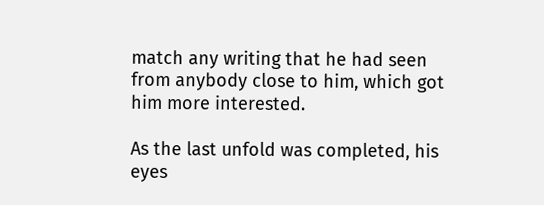match any writing that he had seen from anybody close to him, which got him more interested.

As the last unfold was completed, his eyes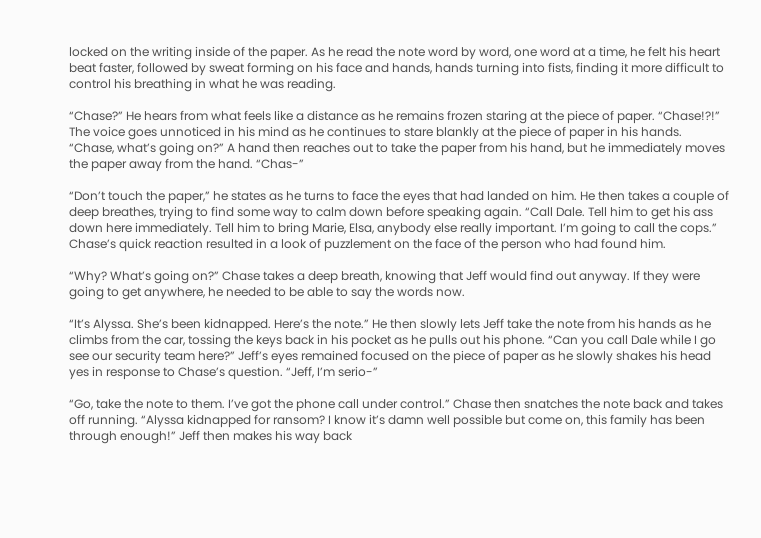locked on the writing inside of the paper. As he read the note word by word, one word at a time, he felt his heart beat faster, followed by sweat forming on his face and hands, hands turning into fists, finding it more difficult to control his breathing in what he was reading.

“Chase?” He hears from what feels like a distance as he remains frozen staring at the piece of paper. “Chase!?!” The voice goes unnoticed in his mind as he continues to stare blankly at the piece of paper in his hands. “Chase, what’s going on?” A hand then reaches out to take the paper from his hand, but he immediately moves the paper away from the hand. “Chas-”

“Don’t touch the paper,” he states as he turns to face the eyes that had landed on him. He then takes a couple of deep breathes, trying to find some way to calm down before speaking again. “Call Dale. Tell him to get his ass down here immediately. Tell him to bring Marie, Elsa, anybody else really important. I’m going to call the cops.” Chase’s quick reaction resulted in a look of puzzlement on the face of the person who had found him.

“Why? What’s going on?” Chase takes a deep breath, knowing that Jeff would find out anyway. If they were going to get anywhere, he needed to be able to say the words now.

“It’s Alyssa. She’s been kidnapped. Here’s the note.” He then slowly lets Jeff take the note from his hands as he climbs from the car, tossing the keys back in his pocket as he pulls out his phone. “Can you call Dale while I go see our security team here?” Jeff’s eyes remained focused on the piece of paper as he slowly shakes his head yes in response to Chase’s question. “Jeff, I’m serio-”

“Go, take the note to them. I’ve got the phone call under control.” Chase then snatches the note back and takes off running. “Alyssa kidnapped for ransom? I know it’s damn well possible but come on, this family has been through enough!” Jeff then makes his way back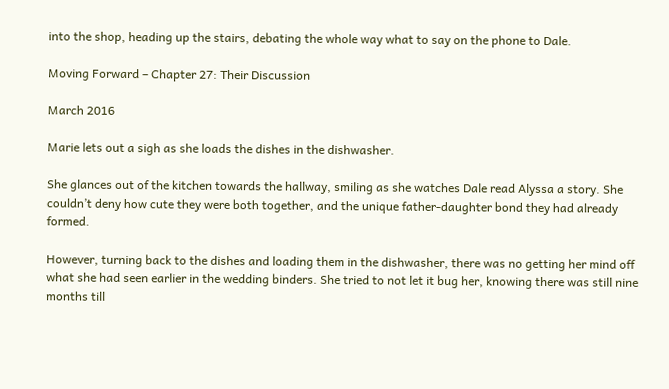into the shop, heading up the stairs, debating the whole way what to say on the phone to Dale.

Moving Forward – Chapter 27: Their Discussion

March 2016

Marie lets out a sigh as she loads the dishes in the dishwasher.

She glances out of the kitchen towards the hallway, smiling as she watches Dale read Alyssa a story. She couldn’t deny how cute they were both together, and the unique father-daughter bond they had already formed.

However, turning back to the dishes and loading them in the dishwasher, there was no getting her mind off what she had seen earlier in the wedding binders. She tried to not let it bug her, knowing there was still nine months till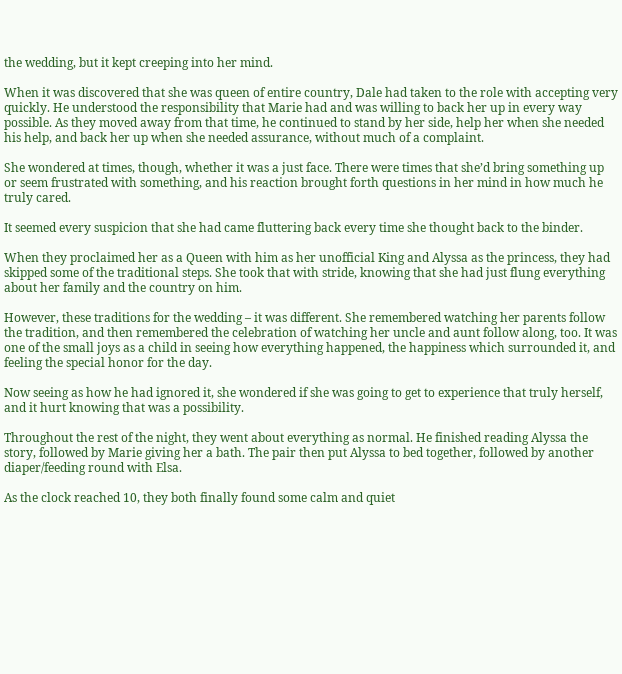the wedding, but it kept creeping into her mind.

When it was discovered that she was queen of entire country, Dale had taken to the role with accepting very quickly. He understood the responsibility that Marie had and was willing to back her up in every way possible. As they moved away from that time, he continued to stand by her side, help her when she needed his help, and back her up when she needed assurance, without much of a complaint.

She wondered at times, though, whether it was a just face. There were times that she’d bring something up or seem frustrated with something, and his reaction brought forth questions in her mind in how much he truly cared.

It seemed every suspicion that she had came fluttering back every time she thought back to the binder.

When they proclaimed her as a Queen with him as her unofficial King and Alyssa as the princess, they had skipped some of the traditional steps. She took that with stride, knowing that she had just flung everything about her family and the country on him.

However, these traditions for the wedding – it was different. She remembered watching her parents follow the tradition, and then remembered the celebration of watching her uncle and aunt follow along, too. It was one of the small joys as a child in seeing how everything happened, the happiness which surrounded it, and feeling the special honor for the day.

Now seeing as how he had ignored it, she wondered if she was going to get to experience that truly herself, and it hurt knowing that was a possibility.

Throughout the rest of the night, they went about everything as normal. He finished reading Alyssa the story, followed by Marie giving her a bath. The pair then put Alyssa to bed together, followed by another diaper/feeding round with Elsa.

As the clock reached 10, they both finally found some calm and quiet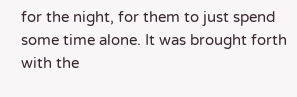for the night, for them to just spend some time alone. It was brought forth with the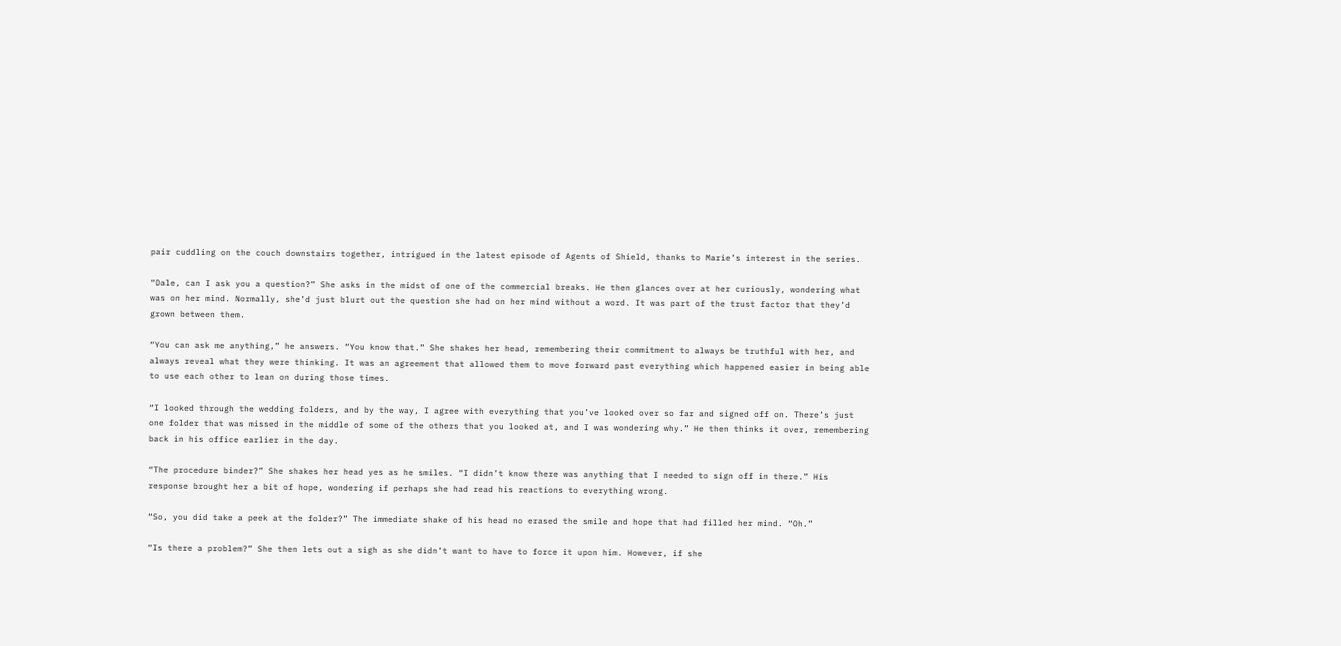pair cuddling on the couch downstairs together, intrigued in the latest episode of Agents of Shield, thanks to Marie’s interest in the series.

“Dale, can I ask you a question?” She asks in the midst of one of the commercial breaks. He then glances over at her curiously, wondering what was on her mind. Normally, she’d just blurt out the question she had on her mind without a word. It was part of the trust factor that they’d grown between them.

“You can ask me anything,” he answers. “You know that.” She shakes her head, remembering their commitment to always be truthful with her, and always reveal what they were thinking. It was an agreement that allowed them to move forward past everything which happened easier in being able to use each other to lean on during those times.

“I looked through the wedding folders, and by the way, I agree with everything that you’ve looked over so far and signed off on. There’s just one folder that was missed in the middle of some of the others that you looked at, and I was wondering why.” He then thinks it over, remembering back in his office earlier in the day.

“The procedure binder?” She shakes her head yes as he smiles. “I didn’t know there was anything that I needed to sign off in there.” His response brought her a bit of hope, wondering if perhaps she had read his reactions to everything wrong.

“So, you did take a peek at the folder?” The immediate shake of his head no erased the smile and hope that had filled her mind. “Oh.”

“Is there a problem?” She then lets out a sigh as she didn’t want to have to force it upon him. However, if she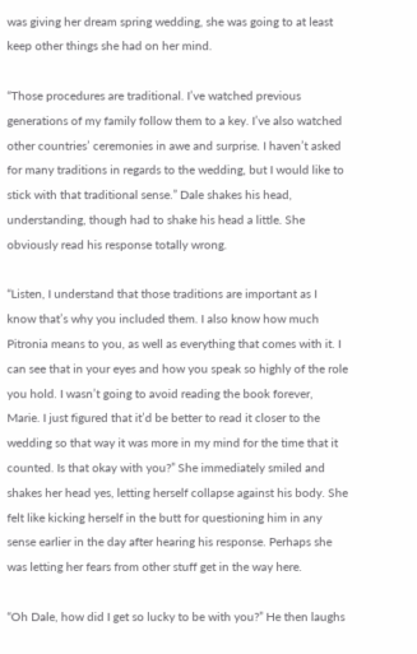was giving her dream spring wedding, she was going to at least keep other things she had on her mind.

“Those procedures are traditional. I’ve watched previous generations of my family follow them to a key. I’ve also watched other countries’ ceremonies in awe and surprise. I haven’t asked for many traditions in regards to the wedding, but I would like to stick with that traditional sense.” Dale shakes his head, understanding, though had to shake his head a little. She obviously read his response totally wrong.

“Listen, I understand that those traditions are important as I know that’s why you included them. I also know how much Pitronia means to you, as well as everything that comes with it. I can see that in your eyes and how you speak so highly of the role you hold. I wasn’t going to avoid reading the book forever, Marie. I just figured that it’d be better to read it closer to the wedding so that way it was more in my mind for the time that it counted. Is that okay with you?” She immediately smiled and shakes her head yes, letting herself collapse against his body. She felt like kicking herself in the butt for questioning him in any sense earlier in the day after hearing his response. Perhaps she was letting her fears from other stuff get in the way here.

“Oh Dale, how did I get so lucky to be with you?” He then laughs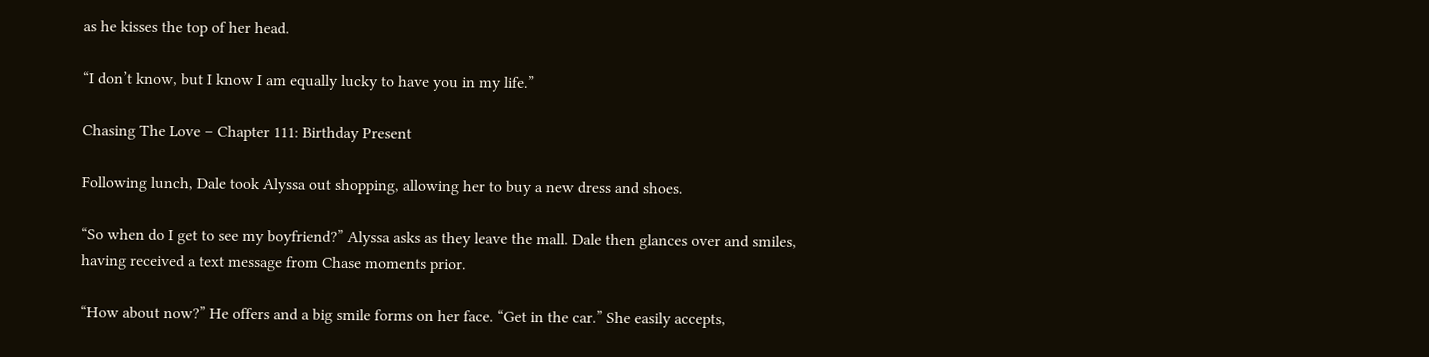as he kisses the top of her head.

“I don’t know, but I know I am equally lucky to have you in my life.”

Chasing The Love – Chapter 111: Birthday Present

Following lunch, Dale took Alyssa out shopping, allowing her to buy a new dress and shoes.

“So when do I get to see my boyfriend?” Alyssa asks as they leave the mall. Dale then glances over and smiles, having received a text message from Chase moments prior.

“How about now?” He offers and a big smile forms on her face. “Get in the car.” She easily accepts,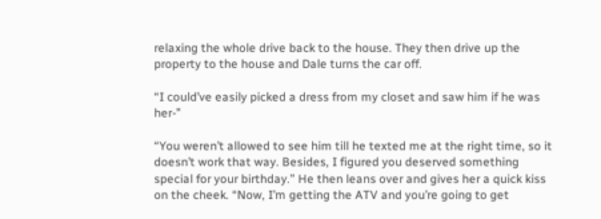relaxing the whole drive back to the house. They then drive up the property to the house and Dale turns the car off.

“I could’ve easily picked a dress from my closet and saw him if he was her-”

“You weren’t allowed to see him till he texted me at the right time, so it doesn’t work that way. Besides, I figured you deserved something special for your birthday.” He then leans over and gives her a quick kiss on the cheek. “Now, I’m getting the ATV and you’re going to get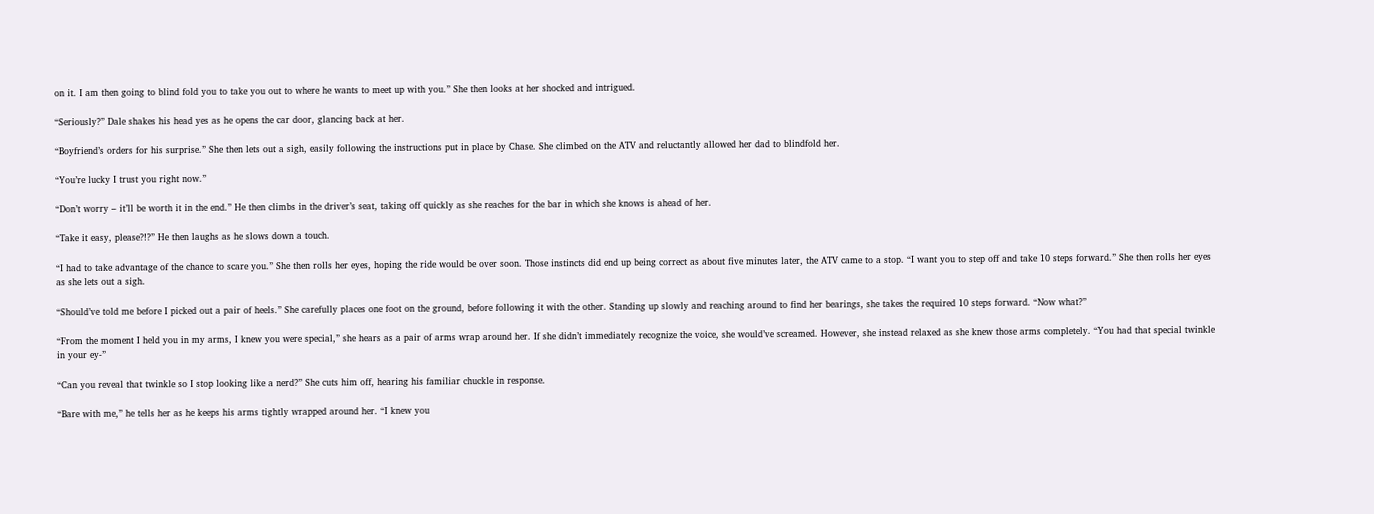on it. I am then going to blind fold you to take you out to where he wants to meet up with you.” She then looks at her shocked and intrigued.

“Seriously?” Dale shakes his head yes as he opens the car door, glancing back at her.

“Boyfriend’s orders for his surprise.” She then lets out a sigh, easily following the instructions put in place by Chase. She climbed on the ATV and reluctantly allowed her dad to blindfold her.

“You’re lucky I trust you right now.”

“Don’t worry – it’ll be worth it in the end.” He then climbs in the driver’s seat, taking off quickly as she reaches for the bar in which she knows is ahead of her.

“Take it easy, please?!?” He then laughs as he slows down a touch.

“I had to take advantage of the chance to scare you.” She then rolls her eyes, hoping the ride would be over soon. Those instincts did end up being correct as about five minutes later, the ATV came to a stop. “I want you to step off and take 10 steps forward.” She then rolls her eyes as she lets out a sigh.

“Should’ve told me before I picked out a pair of heels.” She carefully places one foot on the ground, before following it with the other. Standing up slowly and reaching around to find her bearings, she takes the required 10 steps forward. “Now what?”

“From the moment I held you in my arms, I knew you were special,” she hears as a pair of arms wrap around her. If she didn’t immediately recognize the voice, she would’ve screamed. However, she instead relaxed as she knew those arms completely. “You had that special twinkle in your ey-”

“Can you reveal that twinkle so I stop looking like a nerd?” She cuts him off, hearing his familiar chuckle in response.

“Bare with me,” he tells her as he keeps his arms tightly wrapped around her. “I knew you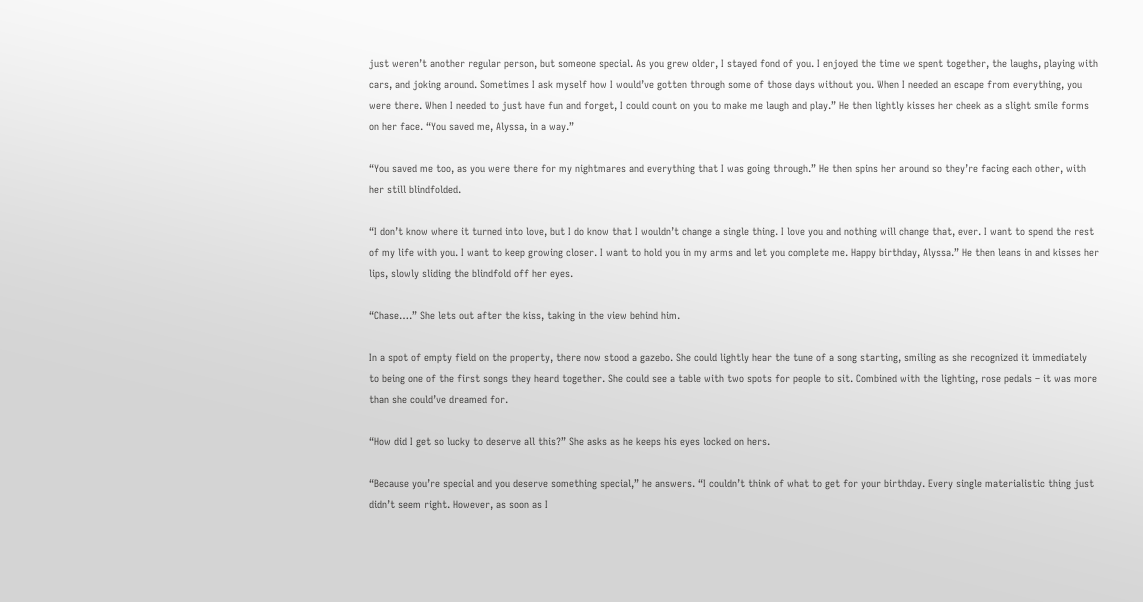just weren’t another regular person, but someone special. As you grew older, I stayed fond of you. I enjoyed the time we spent together, the laughs, playing with cars, and joking around. Sometimes I ask myself how I would’ve gotten through some of those days without you. When I needed an escape from everything, you were there. When I needed to just have fun and forget, I could count on you to make me laugh and play.” He then lightly kisses her cheek as a slight smile forms on her face. “You saved me, Alyssa, in a way.”

“You saved me too, as you were there for my nightmares and everything that I was going through.” He then spins her around so they’re facing each other, with her still blindfolded.

“I don’t know where it turned into love, but I do know that I wouldn’t change a single thing. I love you and nothing will change that, ever. I want to spend the rest of my life with you. I want to keep growing closer. I want to hold you in my arms and let you complete me. Happy birthday, Alyssa.” He then leans in and kisses her lips, slowly sliding the blindfold off her eyes.

“Chase….” She lets out after the kiss, taking in the view behind him.

In a spot of empty field on the property, there now stood a gazebo. She could lightly hear the tune of a song starting, smiling as she recognized it immediately to being one of the first songs they heard together. She could see a table with two spots for people to sit. Combined with the lighting, rose pedals – it was more than she could’ve dreamed for.

“How did I get so lucky to deserve all this?” She asks as he keeps his eyes locked on hers.

“Because you’re special and you deserve something special,” he answers. “I couldn’t think of what to get for your birthday. Every single materialistic thing just didn’t seem right. However, as soon as I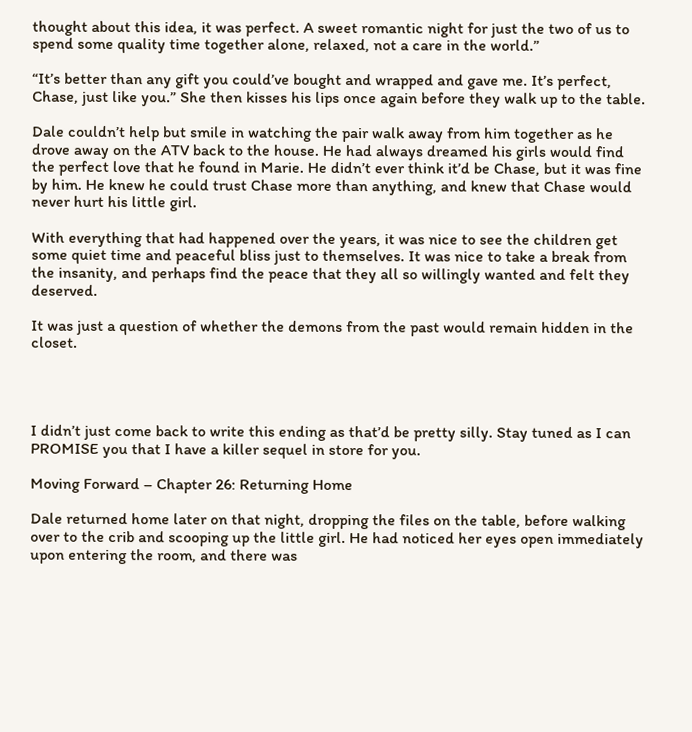thought about this idea, it was perfect. A sweet romantic night for just the two of us to spend some quality time together alone, relaxed, not a care in the world.”

“It’s better than any gift you could’ve bought and wrapped and gave me. It’s perfect, Chase, just like you.” She then kisses his lips once again before they walk up to the table.

Dale couldn’t help but smile in watching the pair walk away from him together as he drove away on the ATV back to the house. He had always dreamed his girls would find the perfect love that he found in Marie. He didn’t ever think it’d be Chase, but it was fine by him. He knew he could trust Chase more than anything, and knew that Chase would never hurt his little girl.

With everything that had happened over the years, it was nice to see the children get some quiet time and peaceful bliss just to themselves. It was nice to take a break from the insanity, and perhaps find the peace that they all so willingly wanted and felt they deserved.

It was just a question of whether the demons from the past would remain hidden in the closet.




I didn’t just come back to write this ending as that’d be pretty silly. Stay tuned as I can PROMISE you that I have a killer sequel in store for you.

Moving Forward – Chapter 26: Returning Home

Dale returned home later on that night, dropping the files on the table, before walking over to the crib and scooping up the little girl. He had noticed her eyes open immediately upon entering the room, and there was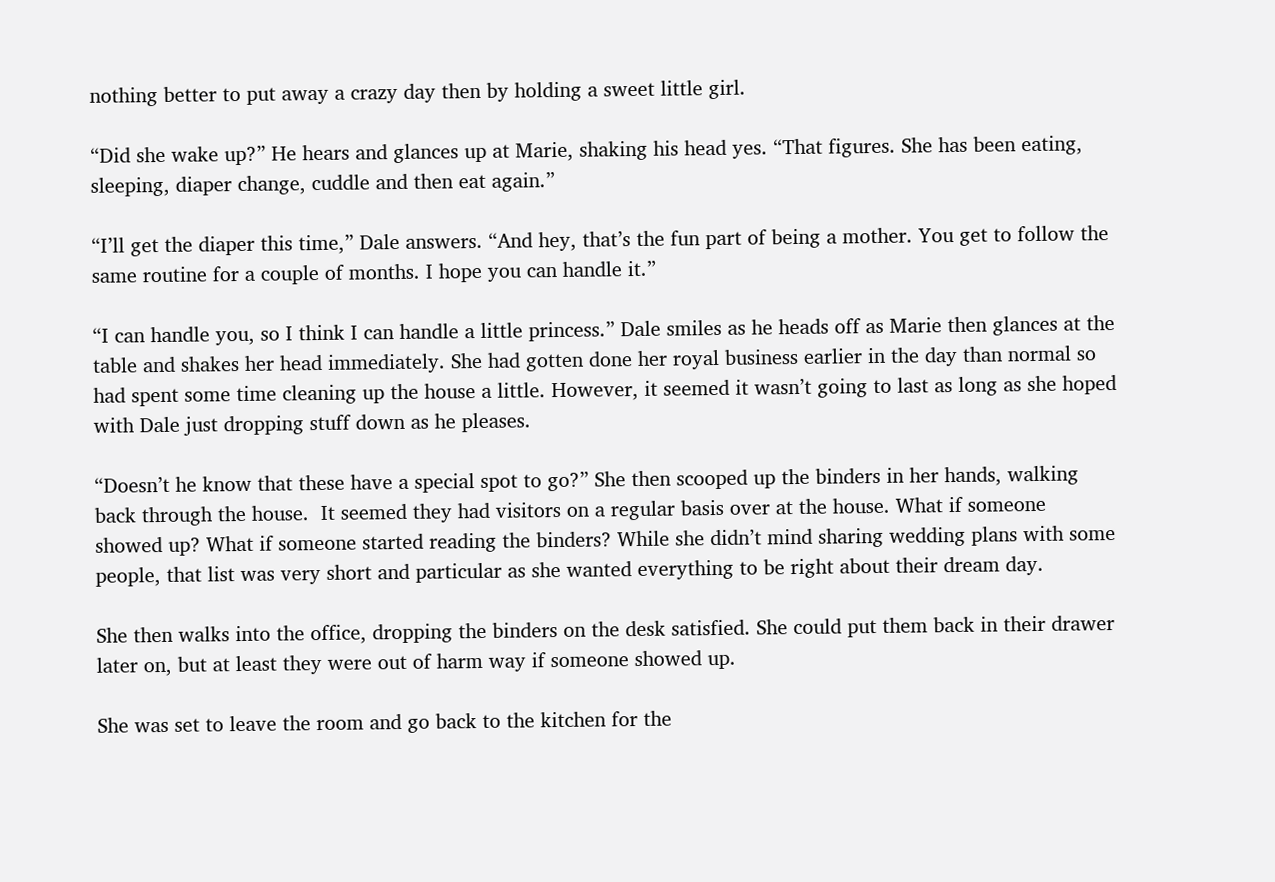nothing better to put away a crazy day then by holding a sweet little girl.

“Did she wake up?” He hears and glances up at Marie, shaking his head yes. “That figures. She has been eating, sleeping, diaper change, cuddle and then eat again.”

“I’ll get the diaper this time,” Dale answers. “And hey, that’s the fun part of being a mother. You get to follow the same routine for a couple of months. I hope you can handle it.”

“I can handle you, so I think I can handle a little princess.” Dale smiles as he heads off as Marie then glances at the table and shakes her head immediately. She had gotten done her royal business earlier in the day than normal so had spent some time cleaning up the house a little. However, it seemed it wasn’t going to last as long as she hoped with Dale just dropping stuff down as he pleases.

“Doesn’t he know that these have a special spot to go?” She then scooped up the binders in her hands, walking back through the house.  It seemed they had visitors on a regular basis over at the house. What if someone showed up? What if someone started reading the binders? While she didn’t mind sharing wedding plans with some people, that list was very short and particular as she wanted everything to be right about their dream day.

She then walks into the office, dropping the binders on the desk satisfied. She could put them back in their drawer later on, but at least they were out of harm way if someone showed up.

She was set to leave the room and go back to the kitchen for the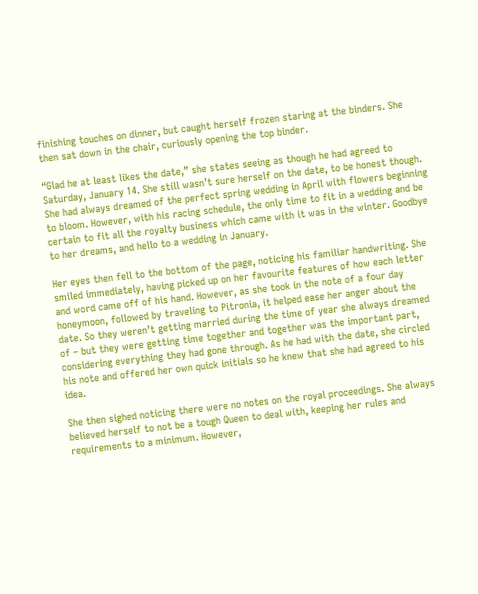finishing touches on dinner, but caught herself frozen staring at the binders. She then sat down in the chair, curiously opening the top binder.

“Glad he at least likes the date,” she states seeing as though he had agreed to Saturday, January 14. She still wasn’t sure herself on the date, to be honest though. She had always dreamed of the perfect spring wedding in April with flowers beginning to bloom. However, with his racing schedule, the only time to fit in a wedding and be certain to fit all the royalty business which came with it was in the winter. Goodbye to her dreams, and hello to a wedding in January.

Her eyes then fell to the bottom of the page, noticing his familiar handwriting. She smiled immediately, having picked up on her favourite features of how each letter and word came off of his hand. However, as she took in the note of a four day honeymoon, followed by traveling to Pitronia, it helped ease her anger about the date. So they weren’t getting married during the time of year she always dreamed of – but they were getting time together and together was the important part, considering everything they had gone through. As he had with the date, she circled his note and offered her own quick initials so he knew that she had agreed to his idea.

She then sighed noticing there were no notes on the royal proceedings. She always believed herself to not be a tough Queen to deal with, keeping her rules and requirements to a minimum. However,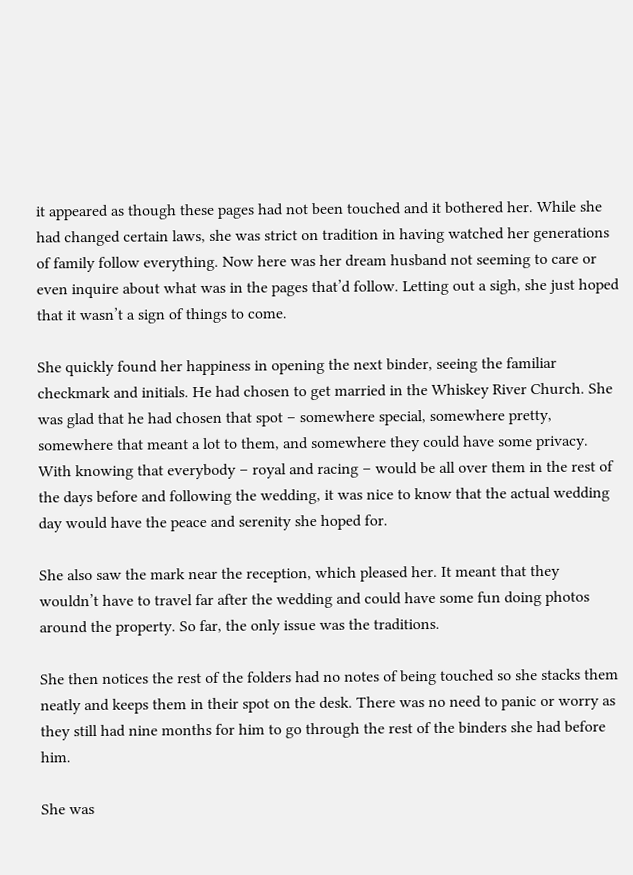it appeared as though these pages had not been touched and it bothered her. While she had changed certain laws, she was strict on tradition in having watched her generations of family follow everything. Now here was her dream husband not seeming to care or even inquire about what was in the pages that’d follow. Letting out a sigh, she just hoped that it wasn’t a sign of things to come.

She quickly found her happiness in opening the next binder, seeing the familiar checkmark and initials. He had chosen to get married in the Whiskey River Church. She was glad that he had chosen that spot – somewhere special, somewhere pretty, somewhere that meant a lot to them, and somewhere they could have some privacy. With knowing that everybody – royal and racing – would be all over them in the rest of the days before and following the wedding, it was nice to know that the actual wedding day would have the peace and serenity she hoped for.

She also saw the mark near the reception, which pleased her. It meant that they wouldn’t have to travel far after the wedding and could have some fun doing photos around the property. So far, the only issue was the traditions.

She then notices the rest of the folders had no notes of being touched so she stacks them neatly and keeps them in their spot on the desk. There was no need to panic or worry as they still had nine months for him to go through the rest of the binders she had before him.

She was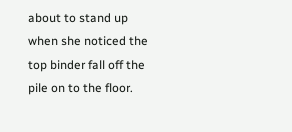about to stand up when she noticed the top binder fall off the pile on to the floor.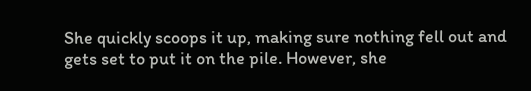She quickly scoops it up, making sure nothing fell out and gets set to put it on the pile. However, she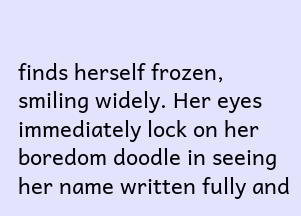finds herself frozen, smiling widely. Her eyes immediately lock on her boredom doodle in seeing her name written fully and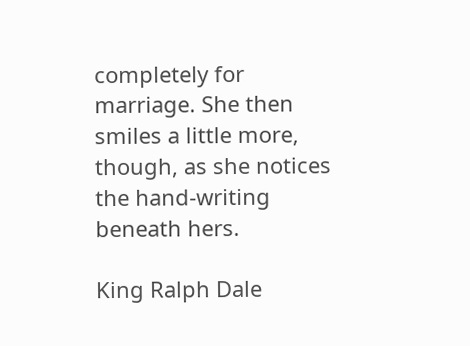completely for marriage. She then smiles a little more, though, as she notices the hand-writing beneath hers.

King Ralph Dale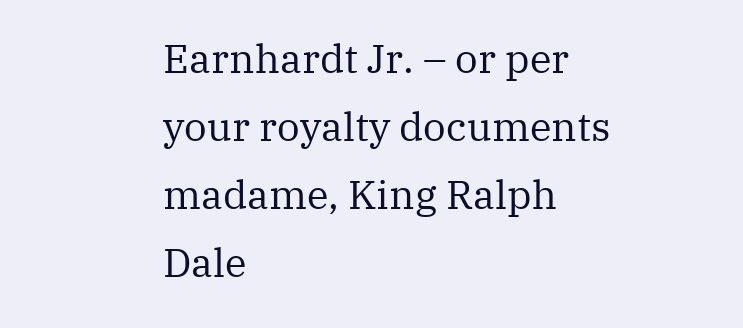Earnhardt Jr. – or per your royalty documents madame, King Ralph Dale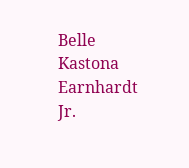Belle Kastona Earnhardt Jr.